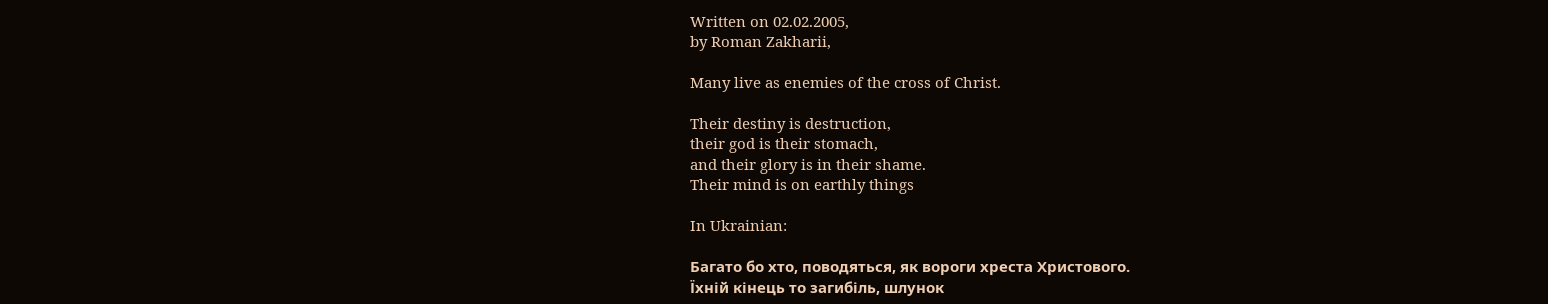Written on 02.02.2005,
by Roman Zakharii,

Many live as enemies of the cross of Christ.

Their destiny is destruction,
their god is their stomach,
and their glory is in their shame.
Their mind is on earthly things

In Ukrainian:

Багато бо хто, поводяться, як вороги хреста Христового.
Їхній кінець то загибіль, шлунок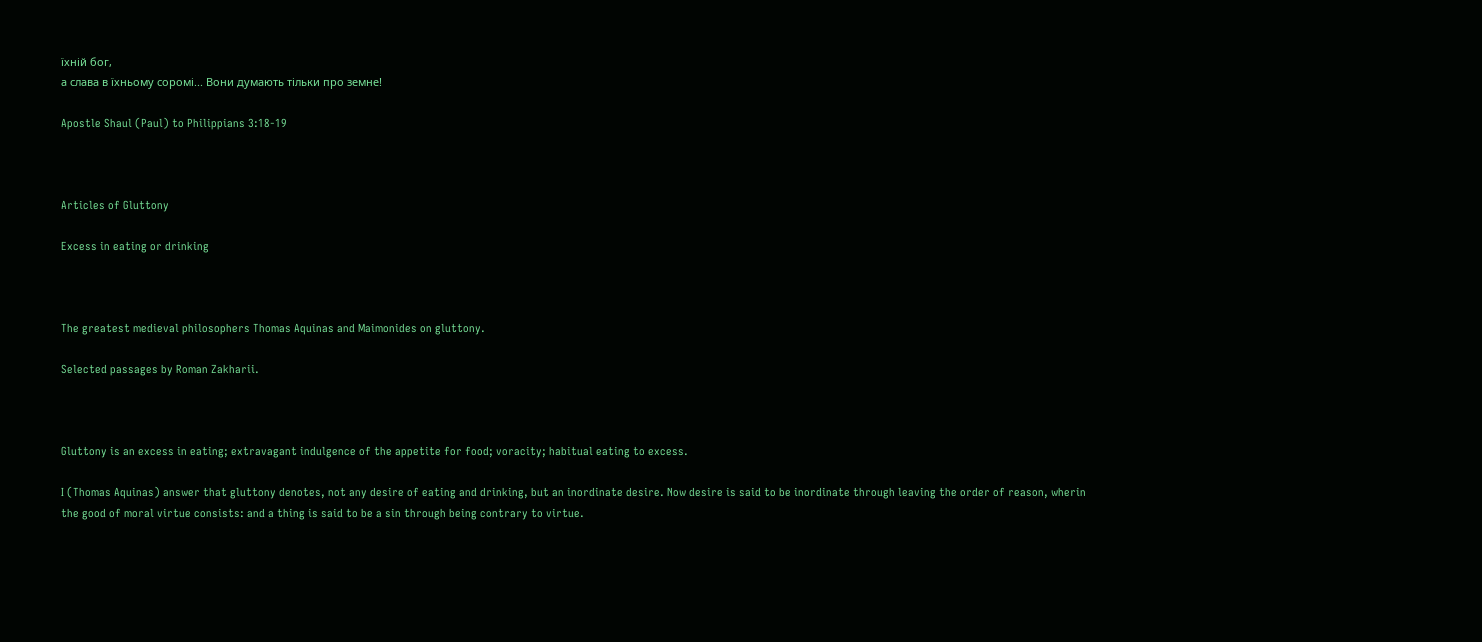їхній бог,
а слава в їхньому соромі... Вони думають тільки про земне!

Apostle Shaul (Paul) to Philippians 3:18-19



Articles of Gluttony

Excess in eating or drinking



The greatest medieval philosophers Thomas Aquinas and Maimonides on gluttony.

Selected passages by Roman Zakharii.



Gluttony is an excess in eating; extravagant indulgence of the appetite for food; voracity; habitual eating to excess.

I (Thomas Aquinas) answer that gluttony denotes, not any desire of eating and drinking, but an inordinate desire. Now desire is said to be inordinate through leaving the order of reason, wherin the good of moral virtue consists: and a thing is said to be a sin through being contrary to virtue.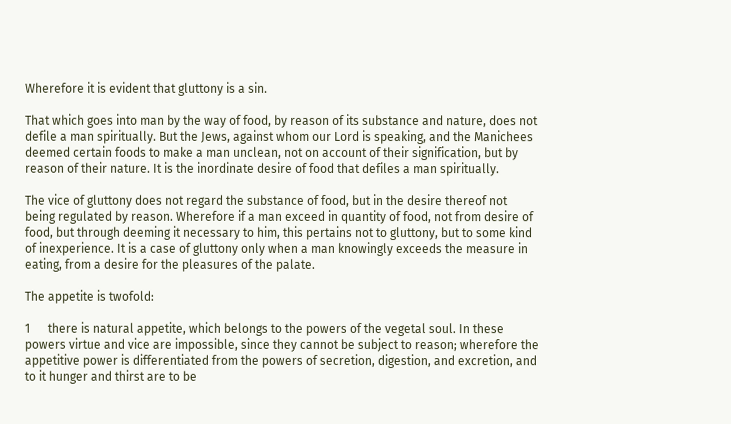Wherefore it is evident that gluttony is a sin.

That which goes into man by the way of food, by reason of its substance and nature, does not defile a man spiritually. But the Jews, against whom our Lord is speaking, and the Manichees deemed certain foods to make a man unclean, not on account of their signification, but by reason of their nature. It is the inordinate desire of food that defiles a man spiritually.

The vice of gluttony does not regard the substance of food, but in the desire thereof not being regulated by reason. Wherefore if a man exceed in quantity of food, not from desire of food, but through deeming it necessary to him, this pertains not to gluttony, but to some kind of inexperience. It is a case of gluttony only when a man knowingly exceeds the measure in eating, from a desire for the pleasures of the palate.

The appetite is twofold:

1      there is natural appetite, which belongs to the powers of the vegetal soul. In these powers virtue and vice are impossible, since they cannot be subject to reason; wherefore the appetitive power is differentiated from the powers of secretion, digestion, and excretion, and to it hunger and thirst are to be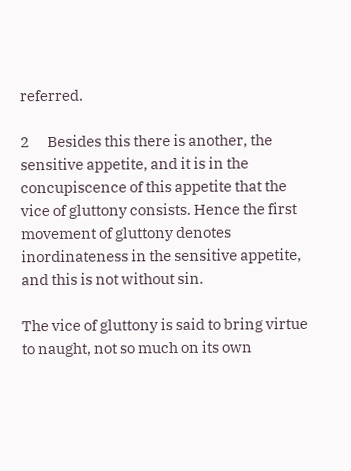referred.

2      Besides this there is another, the sensitive appetite, and it is in the concupiscence of this appetite that the vice of gluttony consists. Hence the first movement of gluttony denotes inordinateness in the sensitive appetite, and this is not without sin.

The vice of gluttony is said to bring virtue to naught, not so much on its own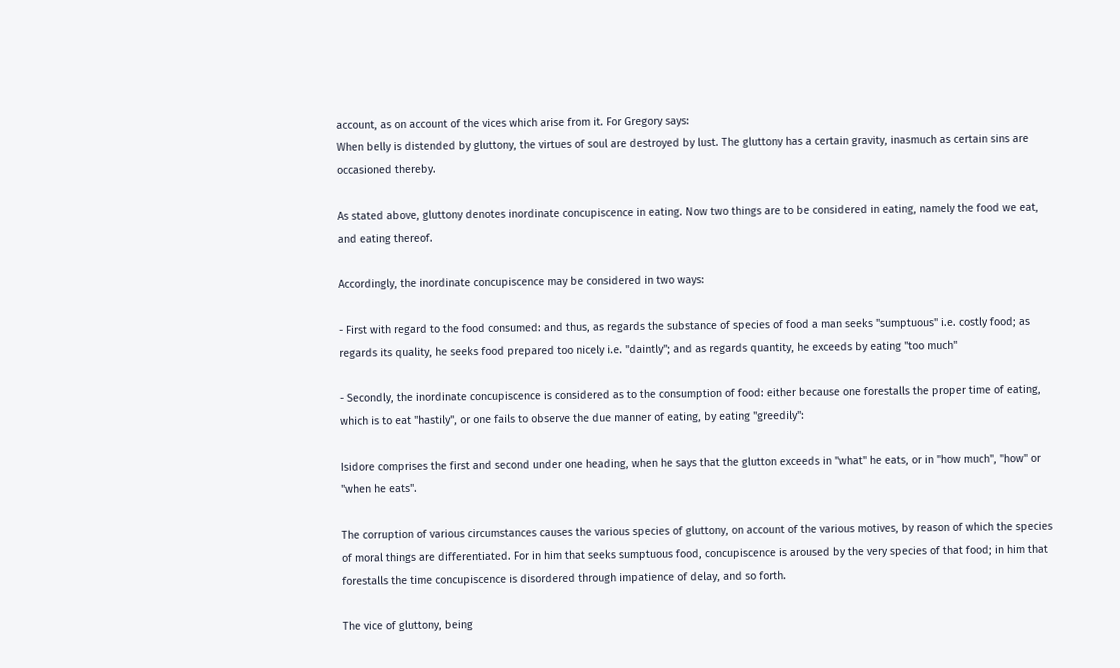account, as on account of the vices which arise from it. For Gregory says:
When belly is distended by gluttony, the virtues of soul are destroyed by lust. The gluttony has a certain gravity, inasmuch as certain sins are occasioned thereby.

As stated above, gluttony denotes inordinate concupiscence in eating. Now two things are to be considered in eating, namely the food we eat, and eating thereof.

Accordingly, the inordinate concupiscence may be considered in two ways:

- First with regard to the food consumed: and thus, as regards the substance of species of food a man seeks "sumptuous" i.e. costly food; as regards its quality, he seeks food prepared too nicely i.e. "daintly"; and as regards quantity, he exceeds by eating "too much"

- Secondly, the inordinate concupiscence is considered as to the consumption of food: either because one forestalls the proper time of eating, which is to eat "hastily", or one fails to observe the due manner of eating, by eating "greedily":

Isidore comprises the first and second under one heading, when he says that the glutton exceeds in "what" he eats, or in "how much", "how" or "when he eats".

The corruption of various circumstances causes the various species of gluttony, on account of the various motives, by reason of which the species of moral things are differentiated. For in him that seeks sumptuous food, concupiscence is aroused by the very species of that food; in him that forestalls the time concupiscence is disordered through impatience of delay, and so forth.

The vice of gluttony, being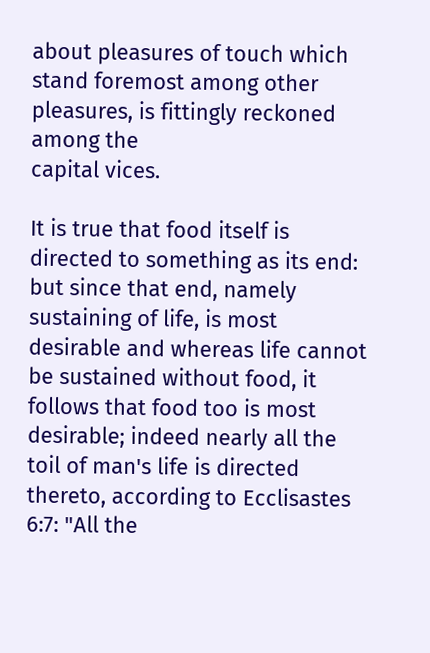about pleasures of touch which stand foremost among other pleasures, is fittingly reckoned among the
capital vices.

It is true that food itself is directed to something as its end: but since that end, namely sustaining of life, is most desirable and whereas life cannot be sustained without food, it follows that food too is most desirable; indeed nearly all the toil of man's life is directed thereto, according to Ecclisastes 6:7: "All the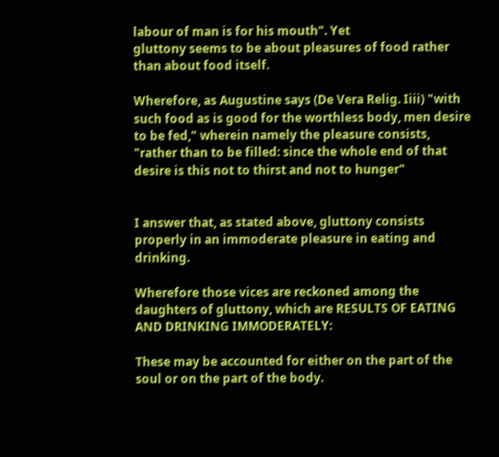labour of man is for his mouth". Yet
gluttony seems to be about pleasures of food rather than about food itself.

Wherefore, as Augustine says (De Vera Relig. Iiii) "with such food as is good for the worthless body, men desire to be fed," wherein namely the pleasure consists, "rather than to be filled: since the whole end of that desire is this not to thirst and not to hunger"


I answer that, as stated above, gluttony consists properly in an immoderate pleasure in eating and drinking.

Wherefore those vices are reckoned among the daughters of gluttony, which are RESULTS OF EATING AND DRINKING IMMODERATELY:

These may be accounted for either on the part of the soul or on the part of the body.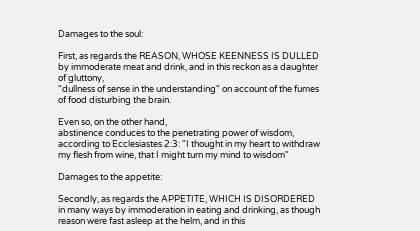Damages to the soul:

First, as regards the REASON, WHOSE KEENNESS IS DULLED by immoderate meat and drink, and in this reckon as a daughter of gluttony,
"dullness of sense in the understanding" on account of the fumes of food disturbing the brain.

Even so, on the other hand,
abstinence conduces to the penetrating power of wisdom, according to Ecclesiastes 2:3: "I thought in my heart to withdraw my flesh from wine, that I might turn my mind to wisdom"

Damages to the appetite:

Secondly, as regards the APPETITE, WHICH IS DISORDERED in many ways by immoderation in eating and drinking, as though reason were fast asleep at the helm, and in this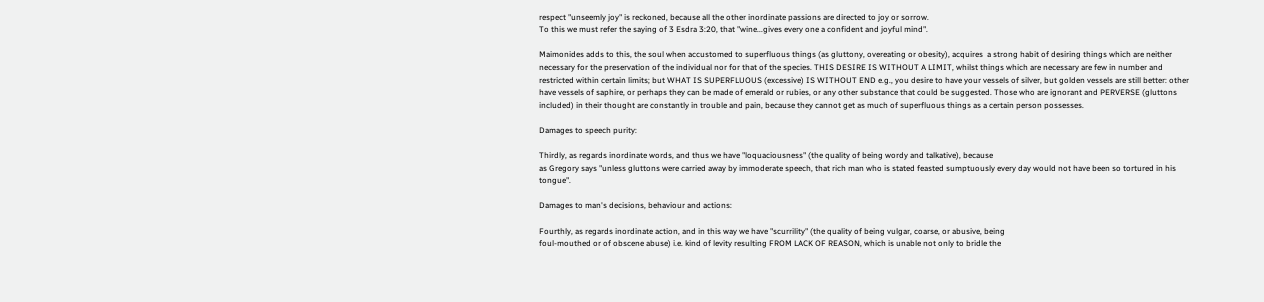respect "unseemly joy" is reckoned, because all the other inordinate passions are directed to joy or sorrow.
To this we must refer the saying of 3 Esdra 3:20, that "wine...gives every one a confident and joyful mind".

Maimonides adds to this, the soul when accustomed to superfluous things (as gluttony, overeating or obesity), acquires  a strong habit of desiring things which are neither necessary for the preservation of the individual nor for that of the species. THIS DESIRE IS WITHOUT A LIMIT, whilst things which are necessary are few in number and restricted within certain limits; but WHAT IS SUPERFLUOUS (excessive) IS WITHOUT END e.g., you desire to have your vessels of silver, but golden vessels are still better: other have vessels of saphire, or perhaps they can be made of emerald or rubies, or any other substance that could be suggested. Those who are ignorant and PERVERSE (gluttons included) in their thought are constantly in trouble and pain, because they cannot get as much of superfluous things as a certain person possesses.

Damages to speech purity:

Thirdly, as regards inordinate words, and thus we have "loquaciousness" (the quality of being wordy and talkative), because
as Gregory says "unless gluttons were carried away by immoderate speech, that rich man who is stated feasted sumptuously every day would not have been so tortured in his tongue".

Damages to man's decisions, behaviour and actions:

Fourthly, as regards inordinate action, and in this way we have "scurrility" (the quality of being vulgar, coarse, or abusive, being
foul-mouthed or of obscene abuse) i.e. kind of levity resulting FROM LACK OF REASON, which is unable not only to bridle the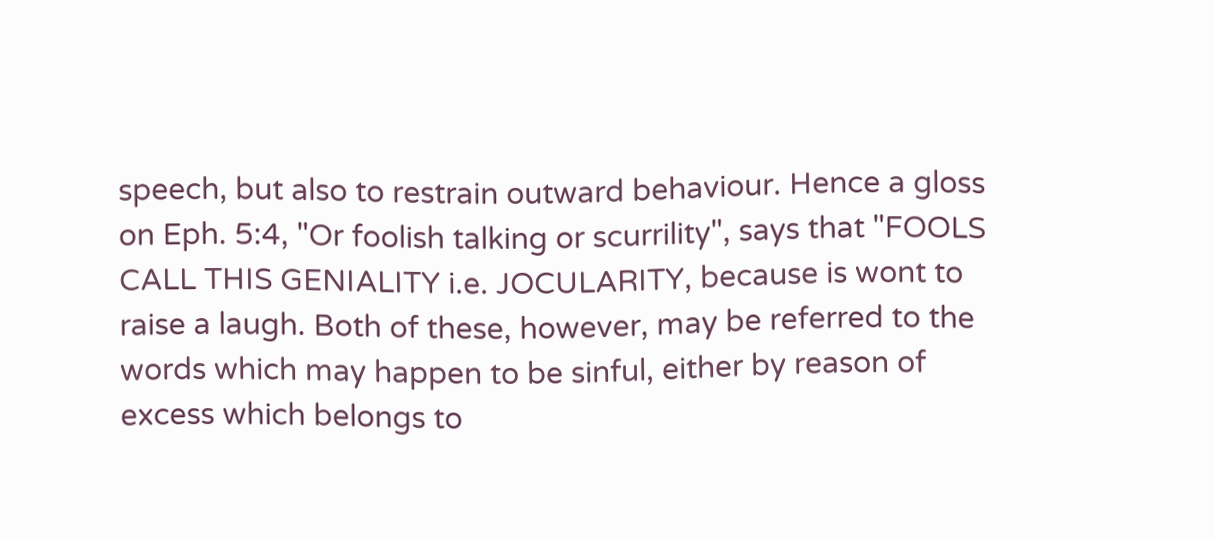speech, but also to restrain outward behaviour. Hence a gloss on Eph. 5:4, "Or foolish talking or scurrility", says that "FOOLS CALL THIS GENIALITY i.e. JOCULARITY, because is wont to raise a laugh. Both of these, however, may be referred to the words which may happen to be sinful, either by reason of excess which belongs to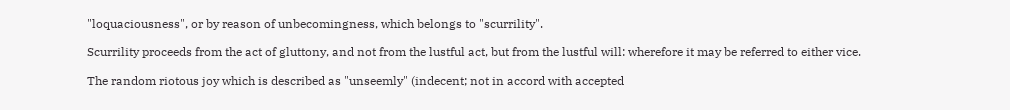"loquaciousness", or by reason of unbecomingness, which belongs to "scurrility".

Scurrility proceeds from the act of gluttony, and not from the lustful act, but from the lustful will: wherefore it may be referred to either vice.

The random riotous joy which is described as "unseemly" (indecent; not in accord with accepted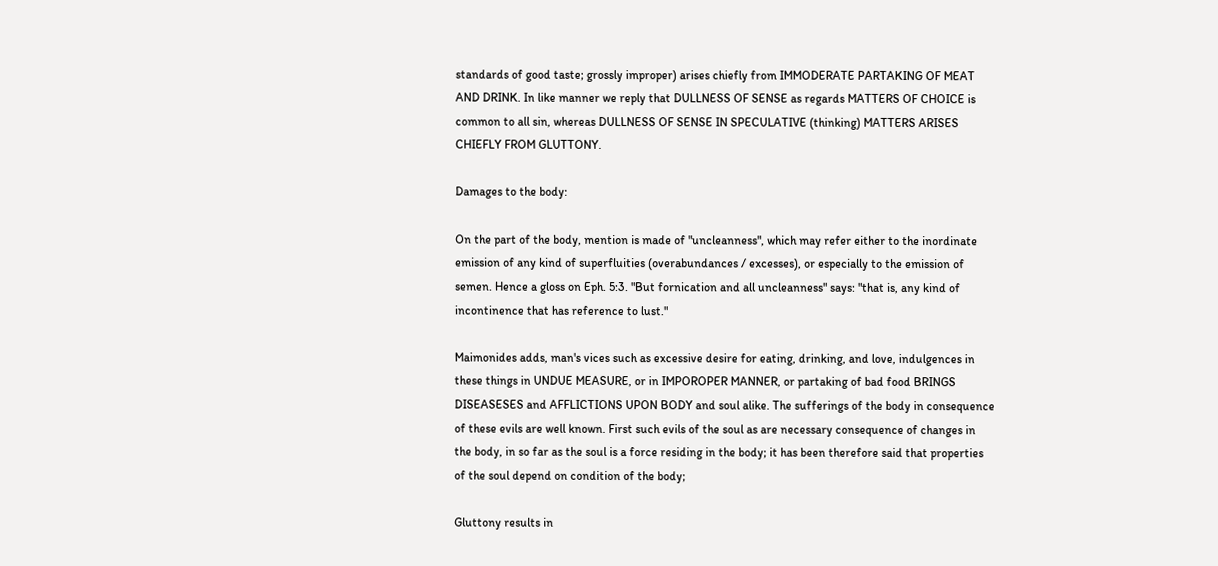standards of good taste; grossly improper) arises chiefly from IMMODERATE PARTAKING OF MEAT AND DRINK. In like manner we reply that DULLNESS OF SENSE as regards MATTERS OF CHOICE is common to all sin, whereas DULLNESS OF SENSE IN SPECULATIVE (thinking) MATTERS ARISES CHIEFLY FROM GLUTTONY.

Damages to the body:

On the part of the body, mention is made of "uncleanness", which may refer either to the inordinate emission of any kind of superfluities (overabundances / excesses), or especially to the emission of semen. Hence a gloss on Eph. 5:3. "But fornication and all uncleanness" says: "that is, any kind of incontinence that has reference to lust."

Maimonides adds, man's vices such as excessive desire for eating, drinking, and love, indulgences in these things in UNDUE MEASURE, or in IMPOROPER MANNER, or partaking of bad food BRINGS DISEASESES and AFFLICTIONS UPON BODY and soul alike. The sufferings of the body in consequence of these evils are well known. First such evils of the soul as are necessary consequence of changes in the body, in so far as the soul is a force residing in the body; it has been therefore said that properties of the soul depend on condition of the body;

Gluttony results in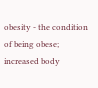obesity - the condition of being obese; increased body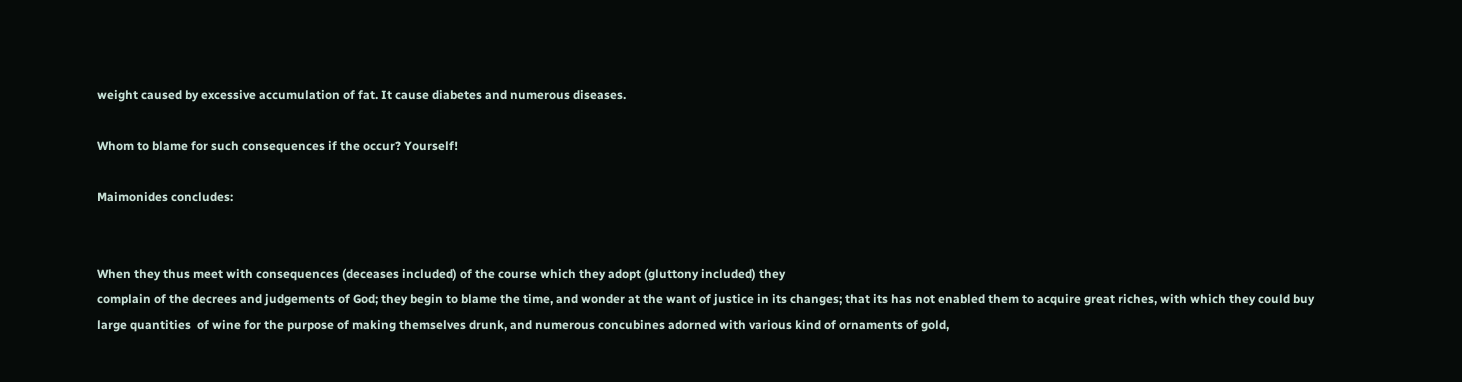weight caused by excessive accumulation of fat. It cause diabetes and numerous diseases.

Whom to blame for such consequences if the occur? Yourself!

Maimonides concludes:


When they thus meet with consequences (deceases included) of the course which they adopt (gluttony included) they
complain of the decrees and judgements of God; they begin to blame the time, and wonder at the want of justice in its changes; that its has not enabled them to acquire great riches, with which they could buy large quantities  of wine for the purpose of making themselves drunk, and numerous concubines adorned with various kind of ornaments of gold,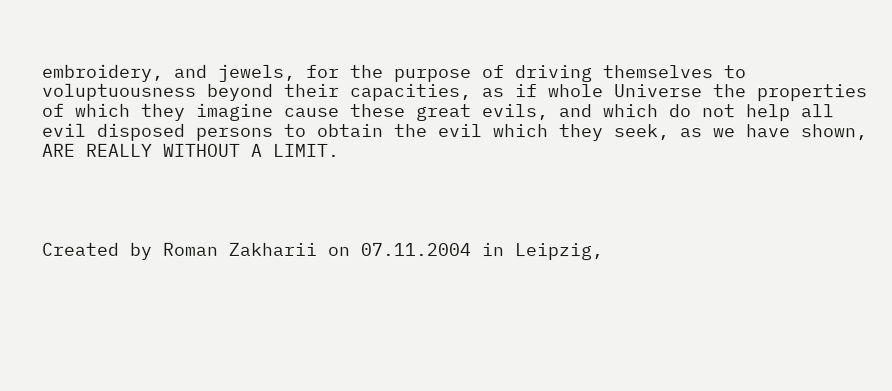embroidery, and jewels, for the purpose of driving themselves to voluptuousness beyond their capacities, as if whole Universe the properties of which they imagine cause these great evils, and which do not help all evil disposed persons to obtain the evil which they seek, as we have shown, ARE REALLY WITHOUT A LIMIT.




Created by Roman Zakharii on 07.11.2004 in Leipzig,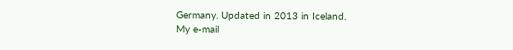Germany. Updated in 2013 in Iceland.
My e-mail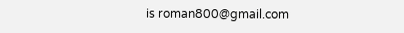is roman800@gmail.com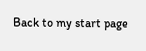Back to my start page